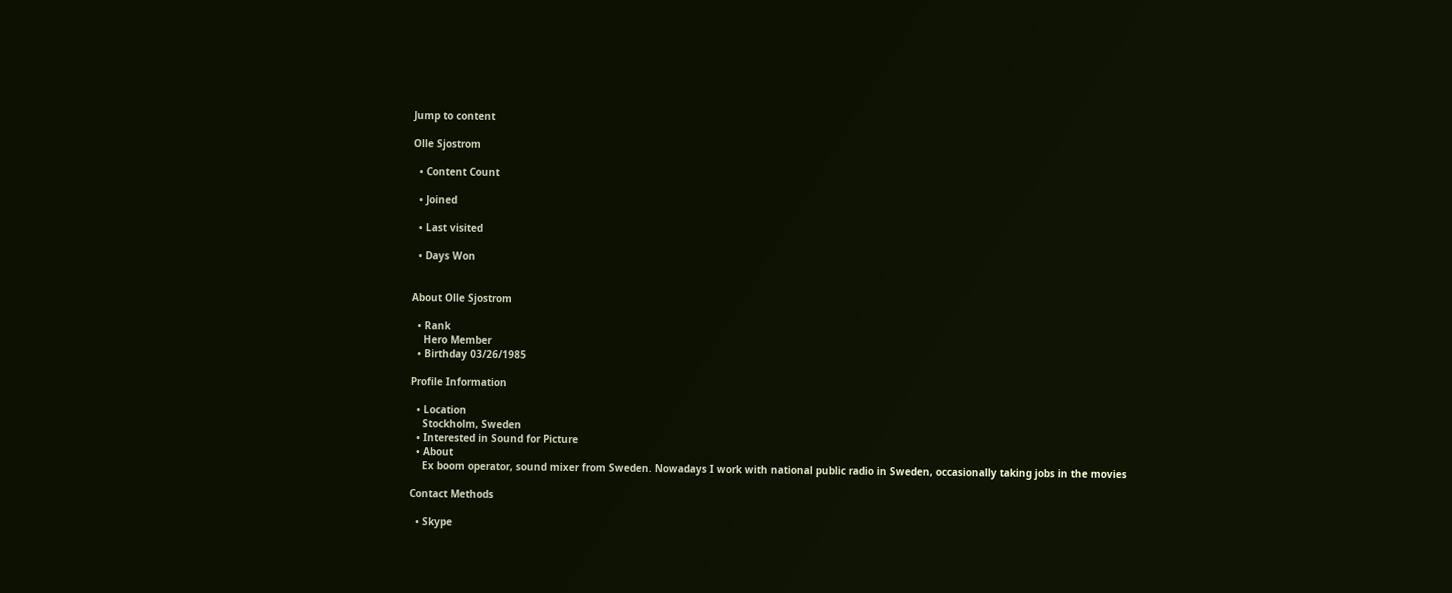Jump to content

Olle Sjostrom

  • Content Count

  • Joined

  • Last visited

  • Days Won


About Olle Sjostrom

  • Rank
    Hero Member
  • Birthday 03/26/1985

Profile Information

  • Location
    Stockholm, Sweden
  • Interested in Sound for Picture
  • About
    Ex boom operator, sound mixer from Sweden. Nowadays I work with national public radio in Sweden, occasionally taking jobs in the movies

Contact Methods

  • Skype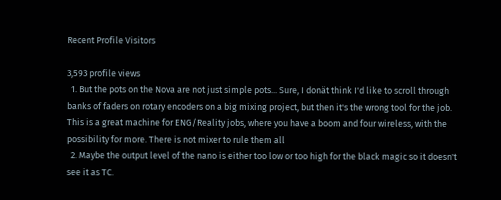Recent Profile Visitors

3,593 profile views
  1. But the pots on the Nova are not just simple pots... Sure, I donät think I'd like to scroll through banks of faders on rotary encoders on a big mixing project, but then it's the wrong tool for the job. This is a great machine for ENG/Reality jobs, where you have a boom and four wireless, with the possibility for more. There is not mixer to rule them all
  2. Maybe the output level of the nano is either too low or too high for the black magic so it doesn't see it as TC.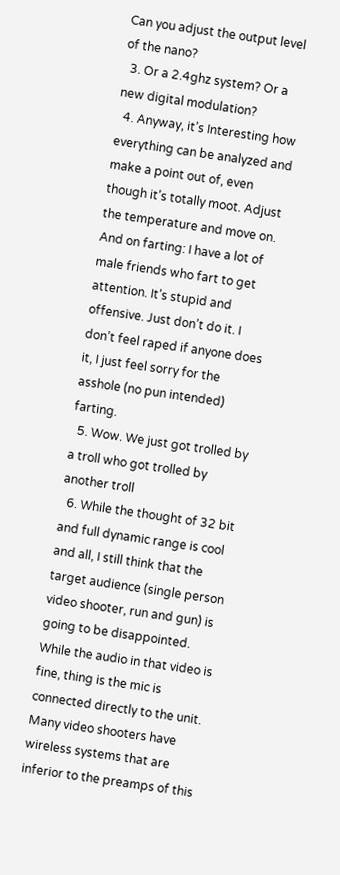Can you adjust the output level of the nano?
  3. Or a 2.4ghz system? Or a new digital modulation?
  4. Anyway, it’s Interesting how everything can be analyzed and make a point out of, even though it’s totally moot. Adjust the temperature and move on. And on farting: I have a lot of male friends who fart to get attention. It’s stupid and offensive. Just don’t do it. I don’t feel raped if anyone does it, I just feel sorry for the asshole (no pun intended) farting.
  5. Wow. We just got trolled by a troll who got trolled by another troll
  6. While the thought of 32 bit and full dynamic range is cool and all, I still think that the target audience (single person video shooter, run and gun) is going to be disappointed. While the audio in that video is fine, thing is the mic is connected directly to the unit. Many video shooters have wireless systems that are inferior to the preamps of this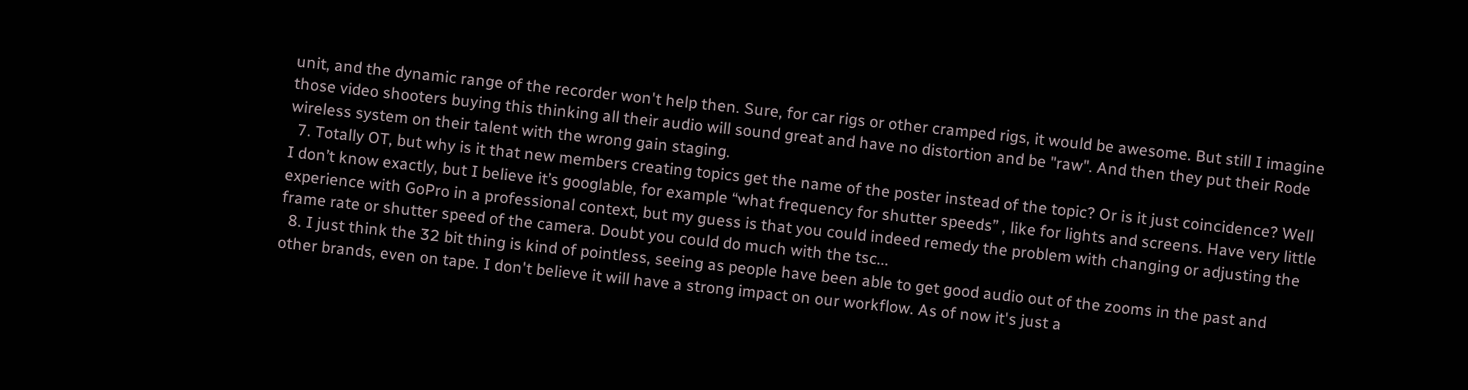unit, and the dynamic range of the recorder won't help then. Sure, for car rigs or other cramped rigs, it would be awesome. But still I imagine those video shooters buying this thinking all their audio will sound great and have no distortion and be "raw". And then they put their Rode wireless system on their talent with the wrong gain staging.
  7. Totally OT, but why is it that new members creating topics get the name of the poster instead of the topic? Or is it just coincidence? Well I don’t know exactly, but I believe it’s googlable, for example “what frequency for shutter speeds” , like for lights and screens. Have very little experience with GoPro in a professional context, but my guess is that you could indeed remedy the problem with changing or adjusting the frame rate or shutter speed of the camera. Doubt you could do much with the tsc...
  8. I just think the 32 bit thing is kind of pointless, seeing as people have been able to get good audio out of the zooms in the past and other brands, even on tape. I don't believe it will have a strong impact on our workflow. As of now it's just a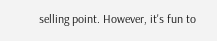selling point. However, it's fun to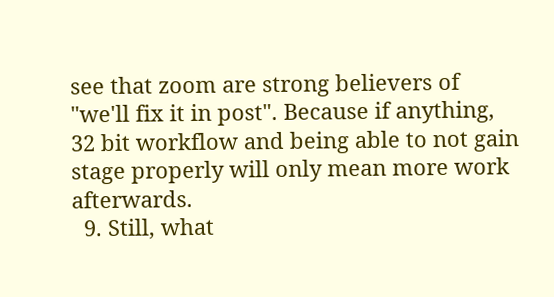see that zoom are strong believers of "we'll fix it in post". Because if anything, 32 bit workflow and being able to not gain stage properly will only mean more work afterwards.
  9. Still, what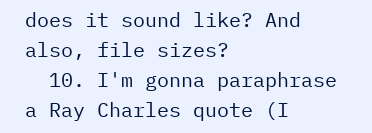does it sound like? And also, file sizes?
  10. I'm gonna paraphrase a Ray Charles quote (I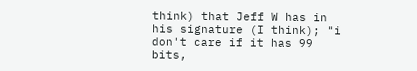think) that Jeff W has in his signature (I think); "i don't care if it has 99 bits,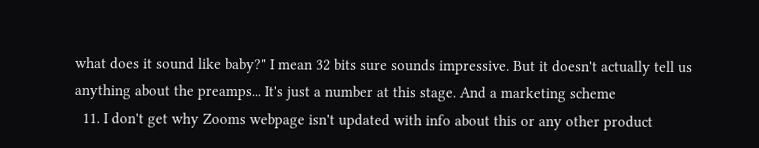what does it sound like baby?" I mean 32 bits sure sounds impressive. But it doesn't actually tell us anything about the preamps... It's just a number at this stage. And a marketing scheme
  11. I don't get why Zooms webpage isn't updated with info about this or any other product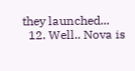they launched...
  12. Well.. Nova is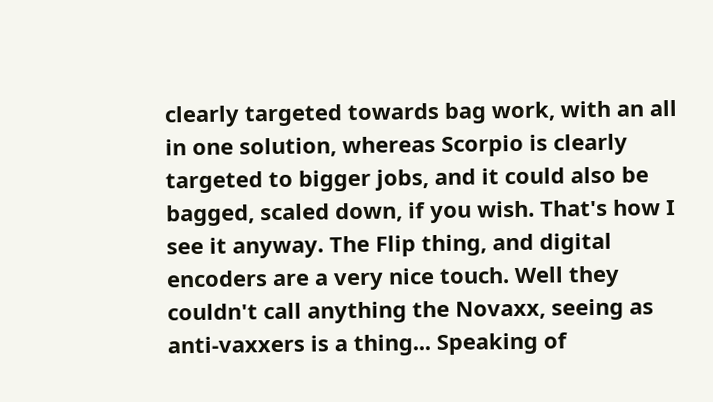clearly targeted towards bag work, with an all in one solution, whereas Scorpio is clearly targeted to bigger jobs, and it could also be bagged, scaled down, if you wish. That's how I see it anyway. The Flip thing, and digital encoders are a very nice touch. Well they couldn't call anything the Novaxx, seeing as anti-vaxxers is a thing... Speaking of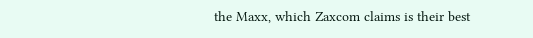the Maxx, which Zaxcom claims is their best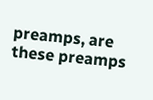preamps, are these preamps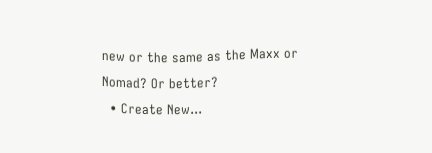new or the same as the Maxx or Nomad? Or better?
  • Create New...